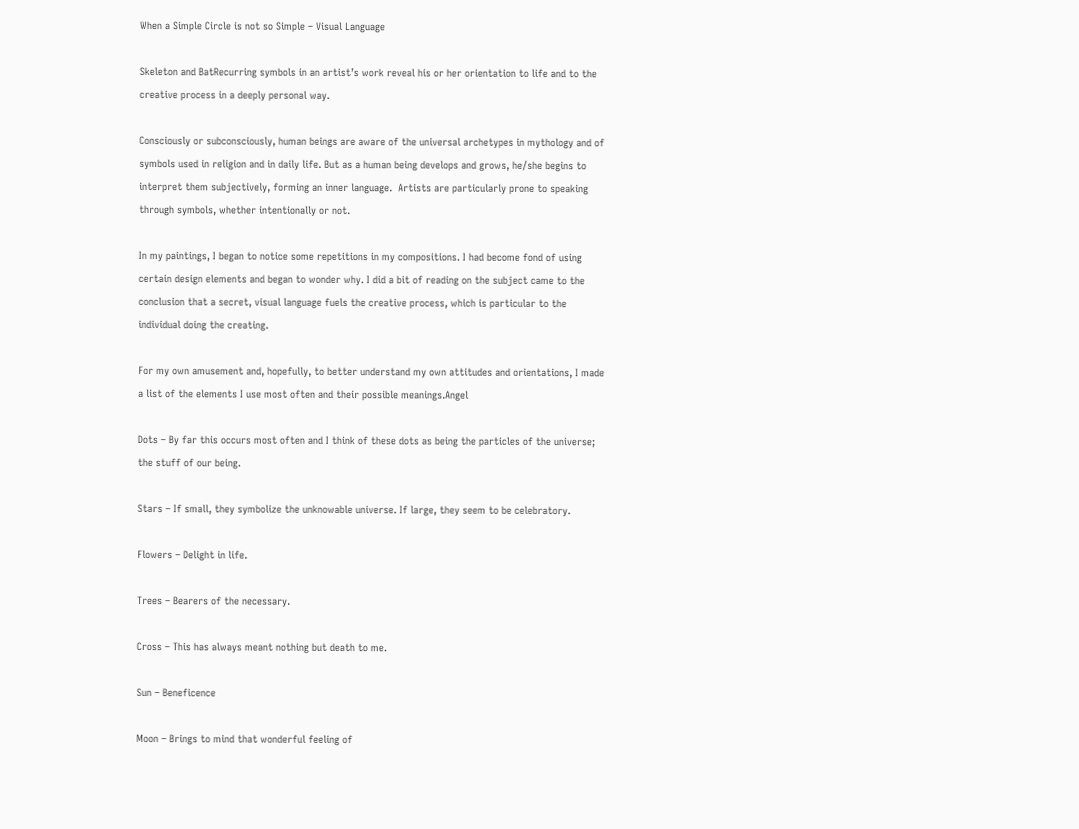When a Simple Circle is not so Simple – Visual Language

Skeleton and BatRecurring symbols in an artist’s work reveal his or her orientation to life and to the creative process in a deeply personal way.

Consciously or subconsciously, human beings are aware of the universal archetypes in mythology and of symbols used in religion and in daily life. But as a human being develops and grows, he/she begins to interpret them subjectively, forming an inner language.  Artists are particularly prone to speaking through symbols, whether intentionally or not.

In my paintings, I began to notice some repetitions in my compositions. I had become fond of using certain design elements and began to wonder why. I did a bit of reading on the subject came to the conclusion that a secret, visual language fuels the creative process, which is particular to the individual doing the creating.

For my own amusement and, hopefully, to better understand my own attitudes and orientations, I made a list of the elements I use most often and their possible meanings.Angel

Dots – By far this occurs most often and I think of these dots as being the particles of the universe; the stuff of our being.

Stars – If small, they symbolize the unknowable universe. If large, they seem to be celebratory.

Flowers – Delight in life.

Trees – Bearers of the necessary.

Cross – This has always meant nothing but death to me.

Sun – Beneficence

Moon – Brings to mind that wonderful feeling of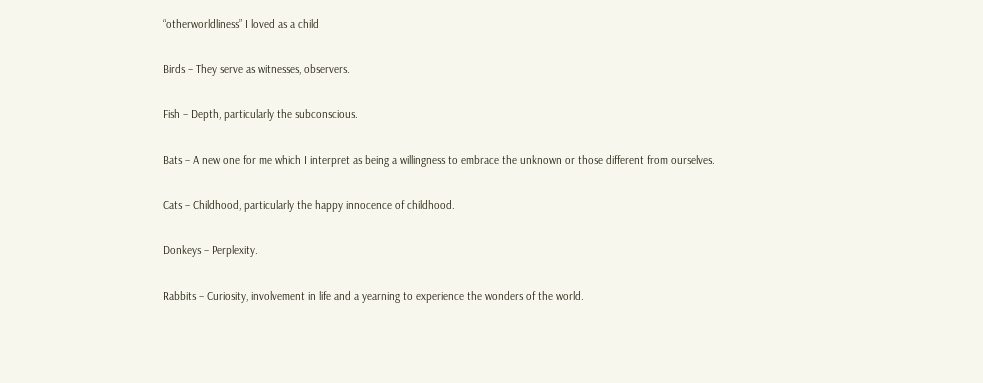“otherworldliness” I loved as a child

Birds – They serve as witnesses, observers.

Fish – Depth, particularly the subconscious.

Bats – A new one for me which I interpret as being a willingness to embrace the unknown or those different from ourselves.

Cats – Childhood, particularly the happy innocence of childhood.

Donkeys – Perplexity.

Rabbits – Curiosity, involvement in life and a yearning to experience the wonders of the world.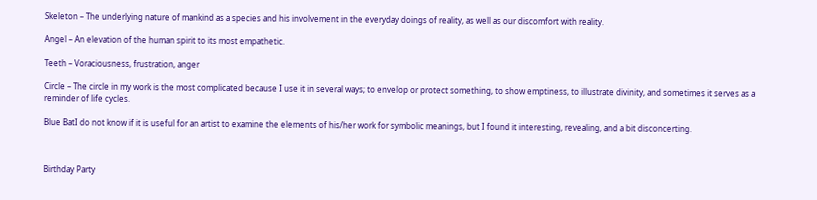Skeleton – The underlying nature of mankind as a species and his involvement in the everyday doings of reality, as well as our discomfort with reality.

Angel – An elevation of the human spirit to its most empathetic.

Teeth – Voraciousness, frustration, anger

Circle – The circle in my work is the most complicated because I use it in several ways; to envelop or protect something, to show emptiness, to illustrate divinity, and sometimes it serves as a reminder of life cycles.

Blue BatI do not know if it is useful for an artist to examine the elements of his/her work for symbolic meanings, but I found it interesting, revealing, and a bit disconcerting.



Birthday Party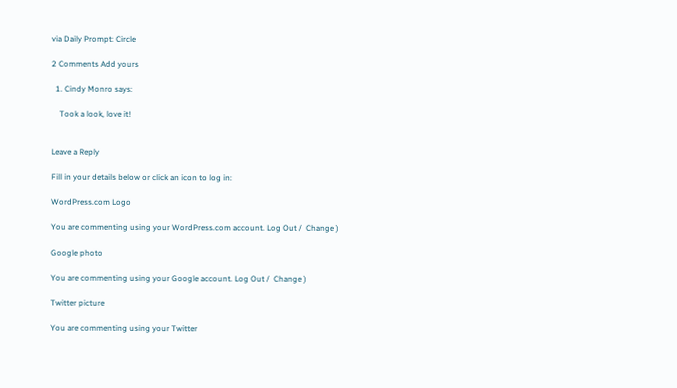via Daily Prompt: Circle

2 Comments Add yours

  1. Cindy Monro says:

    Took a look, love it!


Leave a Reply

Fill in your details below or click an icon to log in:

WordPress.com Logo

You are commenting using your WordPress.com account. Log Out /  Change )

Google photo

You are commenting using your Google account. Log Out /  Change )

Twitter picture

You are commenting using your Twitter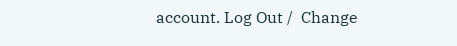account. Log Out /  Change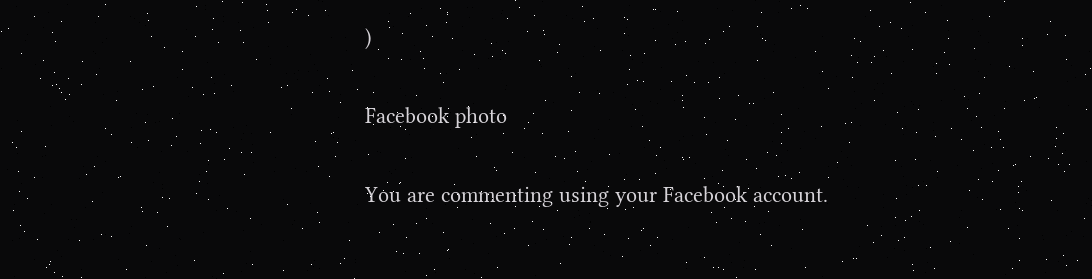)

Facebook photo

You are commenting using your Facebook account.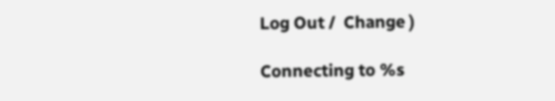Log Out /  Change )

Connecting to %s